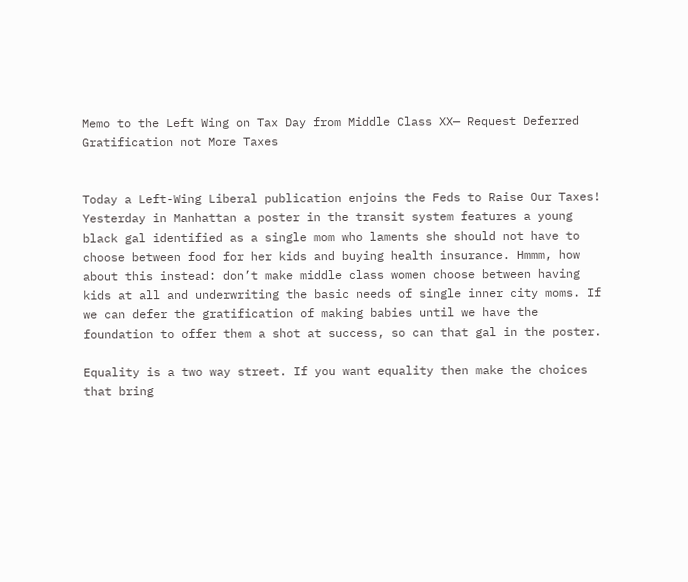Memo to the Left Wing on Tax Day from Middle Class XX— Request Deferred Gratification not More Taxes


Today a Left-Wing Liberal publication enjoins the Feds to Raise Our Taxes! Yesterday in Manhattan a poster in the transit system features a young black gal identified as a single mom who laments she should not have to choose between food for her kids and buying health insurance. Hmmm, how about this instead: don’t make middle class women choose between having kids at all and underwriting the basic needs of single inner city moms. If we can defer the gratification of making babies until we have the foundation to offer them a shot at success, so can that gal in the poster.

Equality is a two way street. If you want equality then make the choices that bring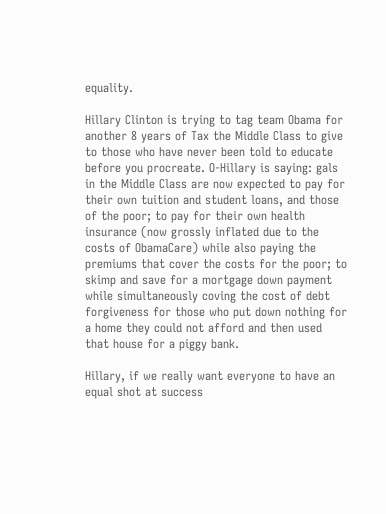equality.

Hillary Clinton is trying to tag team Obama for another 8 years of Tax the Middle Class to give to those who have never been told to educate before you procreate. O-Hillary is saying: gals in the Middle Class are now expected to pay for their own tuition and student loans, and those of the poor; to pay for their own health insurance (now grossly inflated due to the costs of ObamaCare) while also paying the premiums that cover the costs for the poor; to skimp and save for a mortgage down payment while simultaneously coving the cost of debt forgiveness for those who put down nothing for a home they could not afford and then used that house for a piggy bank.

Hillary, if we really want everyone to have an equal shot at success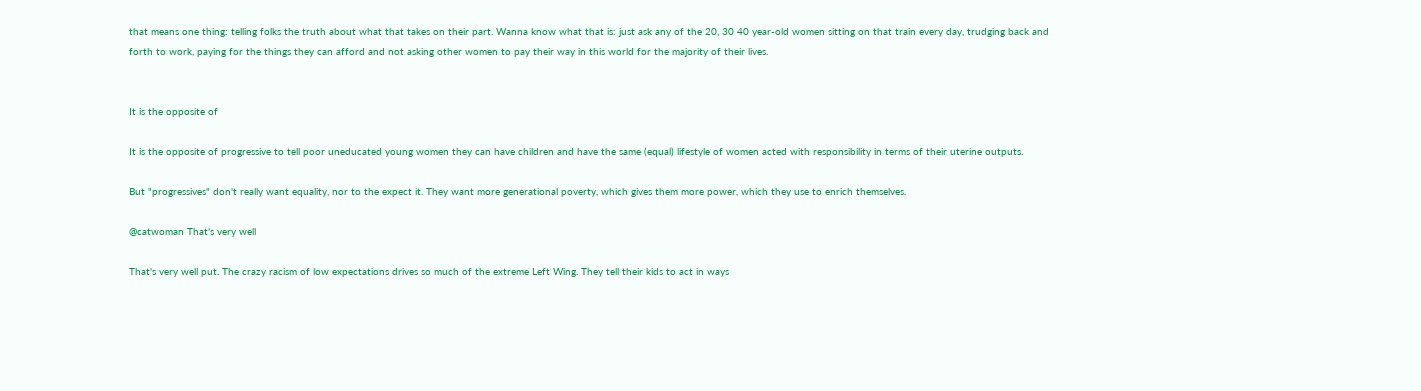that means one thing: telling folks the truth about what that takes on their part. Wanna know what that is: just ask any of the 20, 30 40 year-old women sitting on that train every day, trudging back and forth to work, paying for the things they can afford and not asking other women to pay their way in this world for the majority of their lives.


It is the opposite of

It is the opposite of progressive to tell poor uneducated young women they can have children and have the same (equal) lifestyle of women acted with responsibility in terms of their uterine outputs.

But "progressives" don't really want equality, nor to the expect it. They want more generational poverty, which gives them more power, which they use to enrich themselves.

@catwoman That's very well

That's very well put. The crazy racism of low expectations drives so much of the extreme Left Wing. They tell their kids to act in ways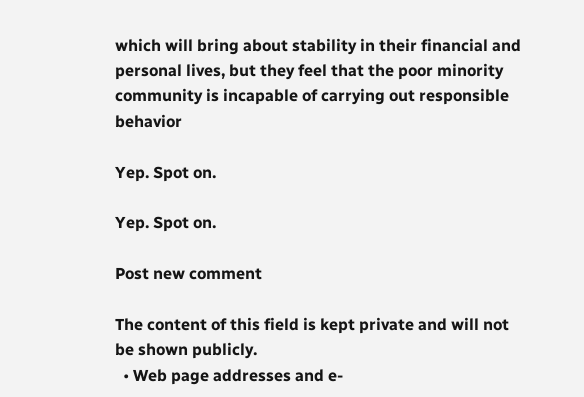which will bring about stability in their financial and personal lives, but they feel that the poor minority community is incapable of carrying out responsible behavior

Yep. Spot on.

Yep. Spot on.

Post new comment

The content of this field is kept private and will not be shown publicly.
  • Web page addresses and e-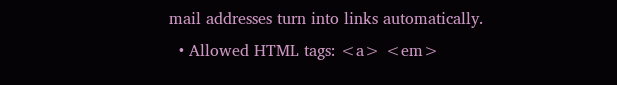mail addresses turn into links automatically.
  • Allowed HTML tags: <a> <em>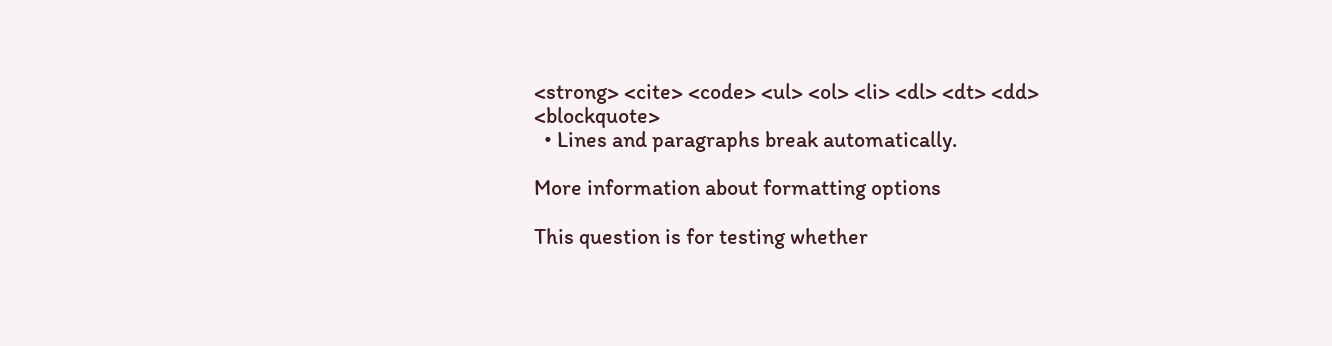<strong> <cite> <code> <ul> <ol> <li> <dl> <dt> <dd> <blockquote>
  • Lines and paragraphs break automatically.

More information about formatting options

This question is for testing whether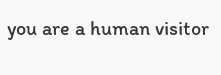you are a human visitor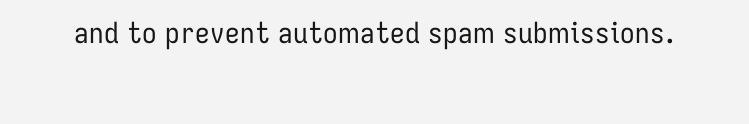and to prevent automated spam submissions.